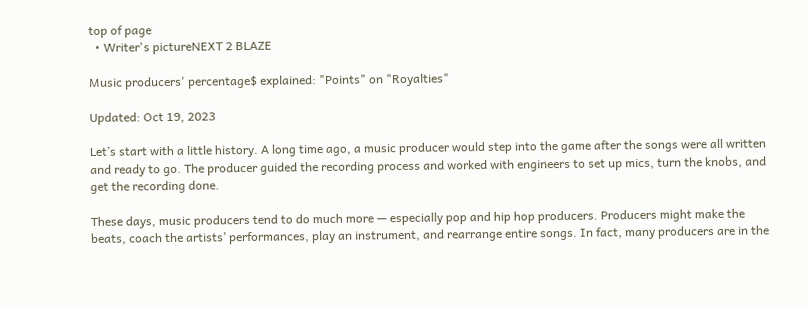top of page
  • Writer's pictureNEXT 2 BLAZE

Music producers' percentage$ explained: "Points" on "Royalties"

Updated: Oct 19, 2023

Let’s start with a little history. A long time ago, a music producer would step into the game after the songs were all written and ready to go. The producer guided the recording process and worked with engineers to set up mics, turn the knobs, and get the recording done.

These days, music producers tend to do much more — especially pop and hip hop producers. Producers might make the beats, coach the artists’ performances, play an instrument, and rearrange entire songs. In fact, many producers are in the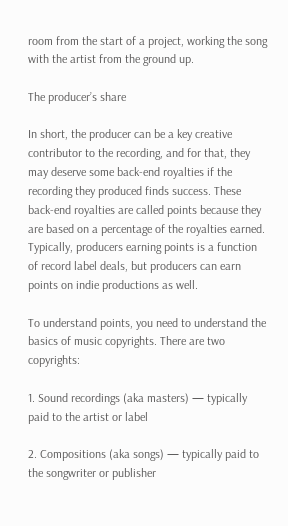room from the start of a project, working the song with the artist from the ground up.

The producer’s share

In short, the producer can be a key creative contributor to the recording, and for that, they may deserve some back-end royalties if the recording they produced finds success. These back-end royalties are called points because they are based on a percentage of the royalties earned. Typically, producers earning points is a function of record label deals, but producers can earn points on indie productions as well.

To understand points, you need to understand the basics of music copyrights. There are two copyrights:

1. Sound recordings (aka masters) — typically paid to the artist or label

2. Compositions (aka songs) — typically paid to the songwriter or publisher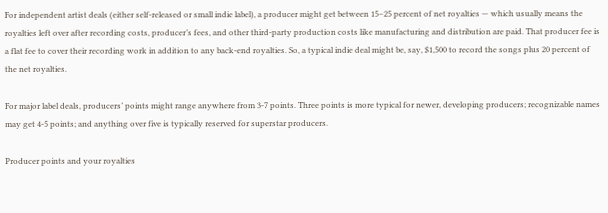For independent artist deals (either self-released or small indie label), a producer might get between 15–25 percent of net royalties — which usually means the royalties left over after recording costs, producer’s fees, and other third-party production costs like manufacturing and distribution are paid. That producer fee is a flat fee to cover their recording work in addition to any back-end royalties. So, a typical indie deal might be, say, $1,500 to record the songs plus 20 percent of the net royalties.

For major label deals, producers’ points might range anywhere from 3-7 points. Three points is more typical for newer, developing producers; recognizable names may get 4-5 points; and anything over five is typically reserved for superstar producers.

Producer points and your royalties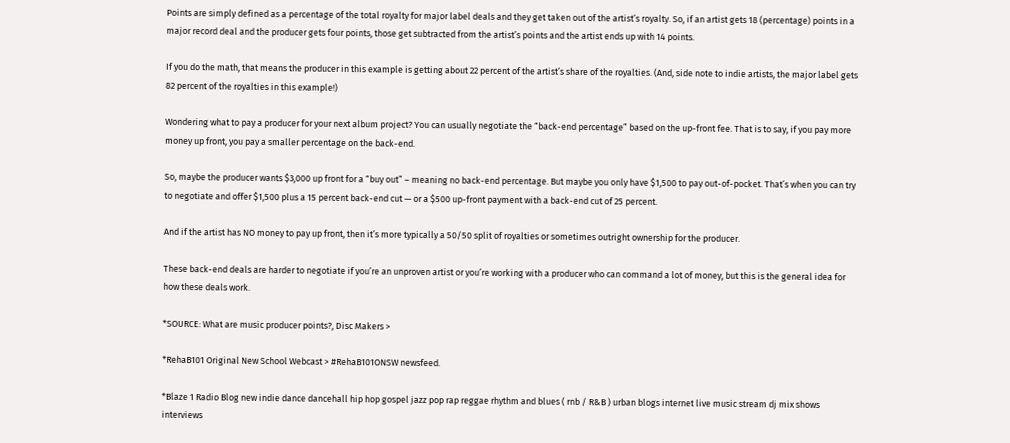Points are simply defined as a percentage of the total royalty for major label deals and they get taken out of the artist’s royalty. So, if an artist gets 18 (percentage) points in a major record deal and the producer gets four points, those get subtracted from the artist’s points and the artist ends up with 14 points.

If you do the math, that means the producer in this example is getting about 22 percent of the artist’s share of the royalties. (And, side note to indie artists, the major label gets 82 percent of the royalties in this example!)

Wondering what to pay a producer for your next album project? You can usually negotiate the “back-end percentage” based on the up-front fee. That is to say, if you pay more money up front, you pay a smaller percentage on the back-end.

So, maybe the producer wants $3,000 up front for a “buy out” – meaning no back-end percentage. But maybe you only have $1,500 to pay out-of-pocket. That’s when you can try to negotiate and offer $1,500 plus a 15 percent back-end cut — or a $500 up-front payment with a back-end cut of 25 percent.

And if the artist has NO money to pay up front, then it’s more typically a 50/50 split of royalties or sometimes outright ownership for the producer.

These back-end deals are harder to negotiate if you’re an unproven artist or you’re working with a producer who can command a lot of money, but this is the general idea for how these deals work.

*SOURCE: What are music producer points?, Disc Makers >

*RehaB101 Original New School Webcast > #RehaB101ONSW newsfeed.

*Blaze 1 Radio Blog new indie dance dancehall hip hop gospel jazz pop rap reggae rhythm and blues ( rnb / R&B ) urban blogs internet live music stream dj mix shows interviews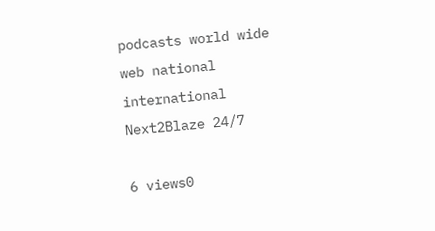podcasts world wide web national international Next2Blaze 24/7

6 views0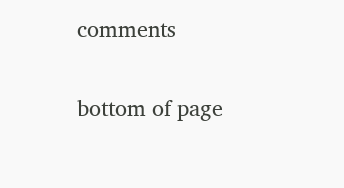comments


bottom of page